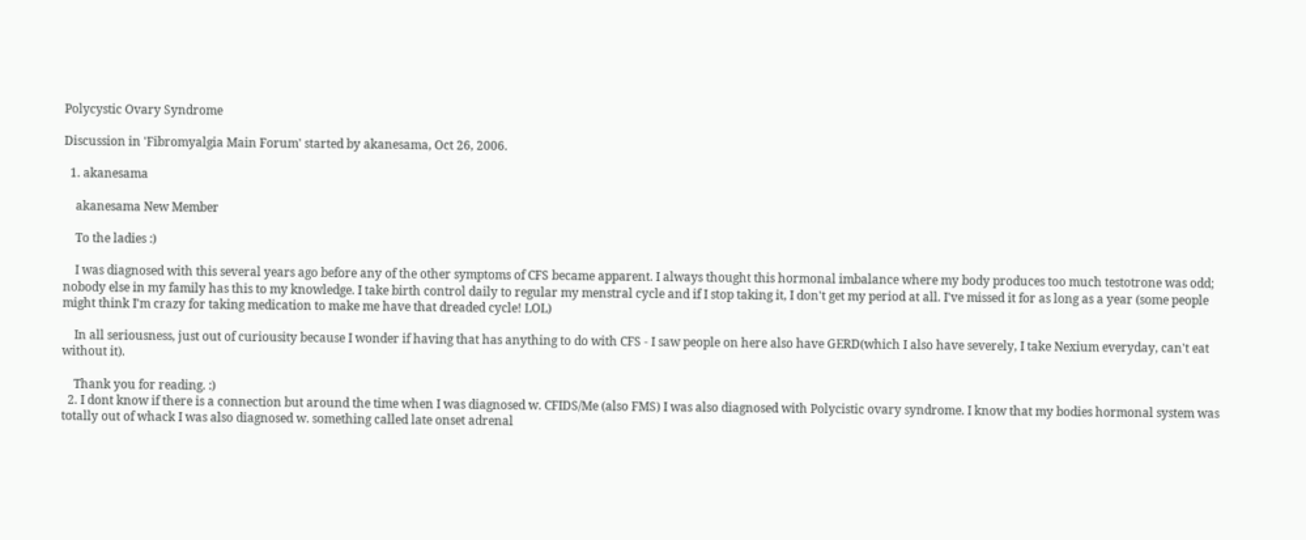Polycystic Ovary Syndrome

Discussion in 'Fibromyalgia Main Forum' started by akanesama, Oct 26, 2006.

  1. akanesama

    akanesama New Member

    To the ladies :)

    I was diagnosed with this several years ago before any of the other symptoms of CFS became apparent. I always thought this hormonal imbalance where my body produces too much testotrone was odd; nobody else in my family has this to my knowledge. I take birth control daily to regular my menstral cycle and if I stop taking it, I don't get my period at all. I've missed it for as long as a year (some people might think I'm crazy for taking medication to make me have that dreaded cycle! LOL)

    In all seriousness, just out of curiousity because I wonder if having that has anything to do with CFS - I saw people on here also have GERD(which I also have severely, I take Nexium everyday, can't eat without it).

    Thank you for reading. :)
  2. I dont know if there is a connection but around the time when I was diagnosed w. CFIDS/Me (also FMS) I was also diagnosed with Polycistic ovary syndrome. I know that my bodies hormonal system was totally out of whack I was also diagnosed w. something called late onset adrenal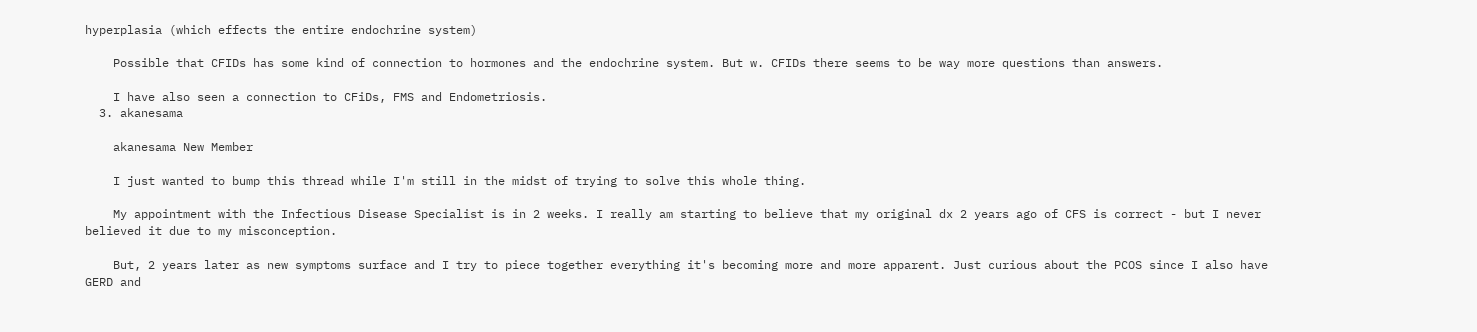hyperplasia (which effects the entire endochrine system)

    Possible that CFIDs has some kind of connection to hormones and the endochrine system. But w. CFIDs there seems to be way more questions than answers.

    I have also seen a connection to CFiDs, FMS and Endometriosis.
  3. akanesama

    akanesama New Member

    I just wanted to bump this thread while I'm still in the midst of trying to solve this whole thing.

    My appointment with the Infectious Disease Specialist is in 2 weeks. I really am starting to believe that my original dx 2 years ago of CFS is correct - but I never believed it due to my misconception.

    But, 2 years later as new symptoms surface and I try to piece together everything it's becoming more and more apparent. Just curious about the PCOS since I also have GERD and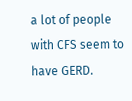a lot of people with CFS seem to have GERD.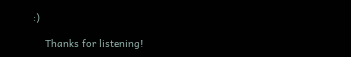:)

    Thanks for listening!